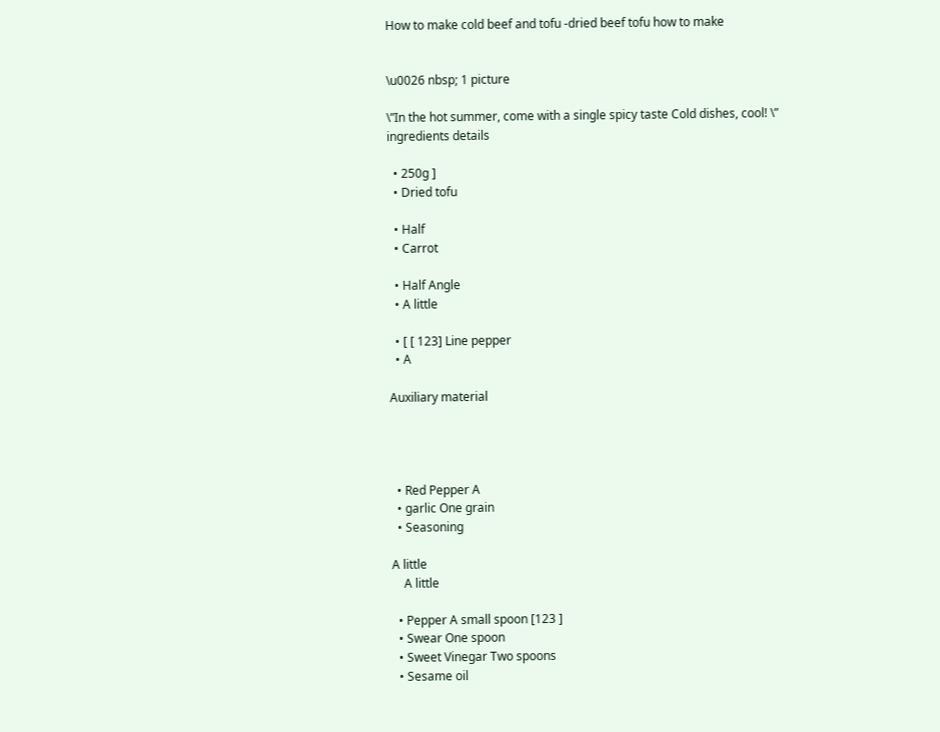How to make cold beef and tofu -dried beef tofu how to make


\u0026 nbsp; 1 picture

\”In the hot summer, come with a single spicy taste Cold dishes, cool! \”
ingredients details

  • 250g ]
  • Dried tofu

  • Half
  • Carrot

  • Half Angle
  • A little

  • [ [ 123] Line pepper
  • A

Auxiliary material




  • Red Pepper A
  • garlic One grain
  • Seasoning

A little
    A little

  • Pepper A small spoon [123 ]
  • Swear One spoon
  • Sweet Vinegar Two spoons
  • Sesame oil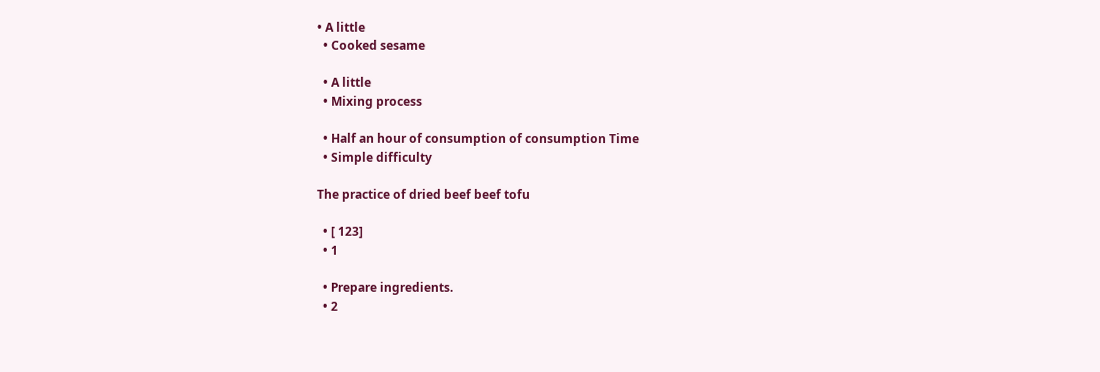• A little
  • Cooked sesame

  • A little
  • Mixing process

  • Half an hour of consumption of consumption Time
  • Simple difficulty

The practice of dried beef beef tofu

  • [ 123]
  • 1

  • Prepare ingredients.
  • 2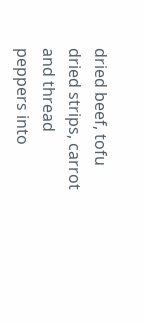dried beef, tofu dried strips, carrot and thread peppers into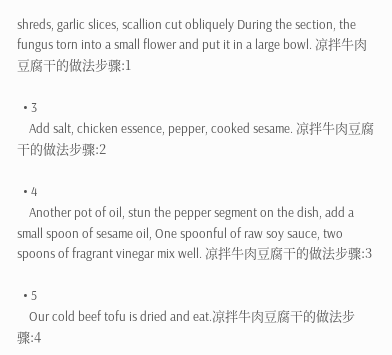shreds, garlic slices, scallion cut obliquely During the section, the fungus torn into a small flower and put it in a large bowl. 凉拌牛肉豆腐干的做法步骤:1

  • 3
    Add salt, chicken essence, pepper, cooked sesame. 凉拌牛肉豆腐干的做法步骤:2

  • 4
    Another pot of oil, stun the pepper segment on the dish, add a small spoon of sesame oil, One spoonful of raw soy sauce, two spoons of fragrant vinegar mix well. 凉拌牛肉豆腐干的做法步骤:3

  • 5
    Our cold beef tofu is dried and eat.凉拌牛肉豆腐干的做法步骤:4